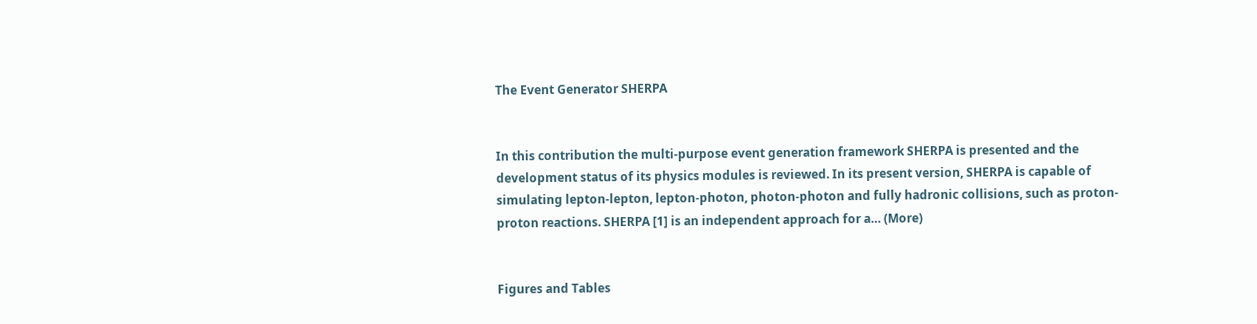The Event Generator SHERPA


In this contribution the multi-purpose event generation framework SHERPA is presented and the development status of its physics modules is reviewed. In its present version, SHERPA is capable of simulating lepton-lepton, lepton-photon, photon-photon and fully hadronic collisions, such as proton-proton reactions. SHERPA [1] is an independent approach for a… (More)


Figures and Tables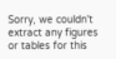Sorry, we couldn't extract any figures or tables for this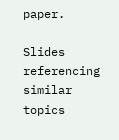paper.

Slides referencing similar topics